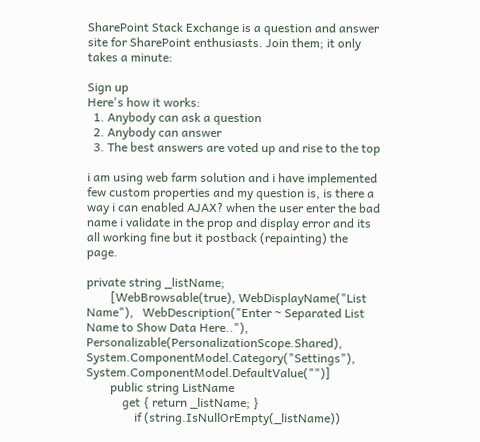SharePoint Stack Exchange is a question and answer site for SharePoint enthusiasts. Join them; it only takes a minute:

Sign up
Here's how it works:
  1. Anybody can ask a question
  2. Anybody can answer
  3. The best answers are voted up and rise to the top

i am using web farm solution and i have implemented few custom properties and my question is, is there a way i can enabled AJAX? when the user enter the bad name i validate in the prop and display error and its all working fine but it postback (repainting) the page.

private string _listName;
        [WebBrowsable(true), WebDisplayName("List Name"),   WebDescription("Enter ~ Separated List Name to Show Data Here.."),   Personalizable(PersonalizationScope.Shared),   System.ComponentModel.Category("Settings"),   System.ComponentModel.DefaultValue("")]
        public string ListName
            get { return _listName; }
                if (string.IsNullOrEmpty(_listName))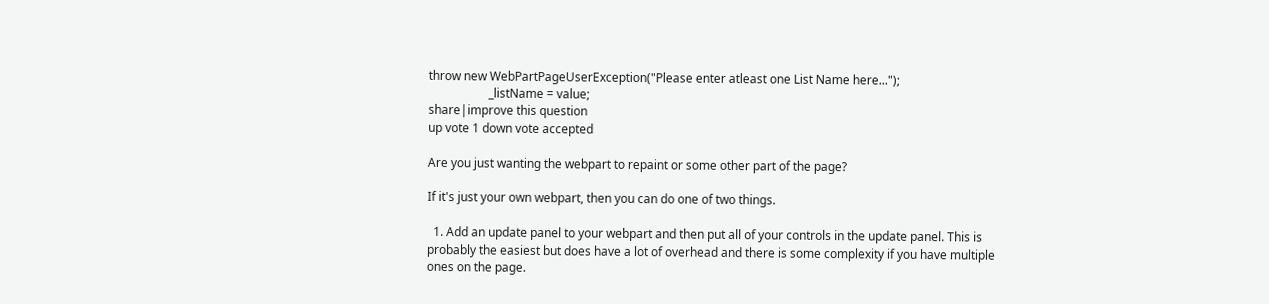throw new WebPartPageUserException("Please enter atleast one List Name here...");
                    _listName = value;
share|improve this question
up vote 1 down vote accepted

Are you just wanting the webpart to repaint or some other part of the page?

If it's just your own webpart, then you can do one of two things.

  1. Add an update panel to your webpart and then put all of your controls in the update panel. This is probably the easiest but does have a lot of overhead and there is some complexity if you have multiple ones on the page.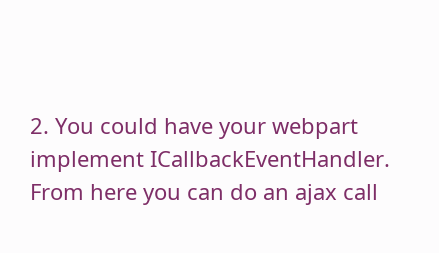2. You could have your webpart implement ICallbackEventHandler. From here you can do an ajax call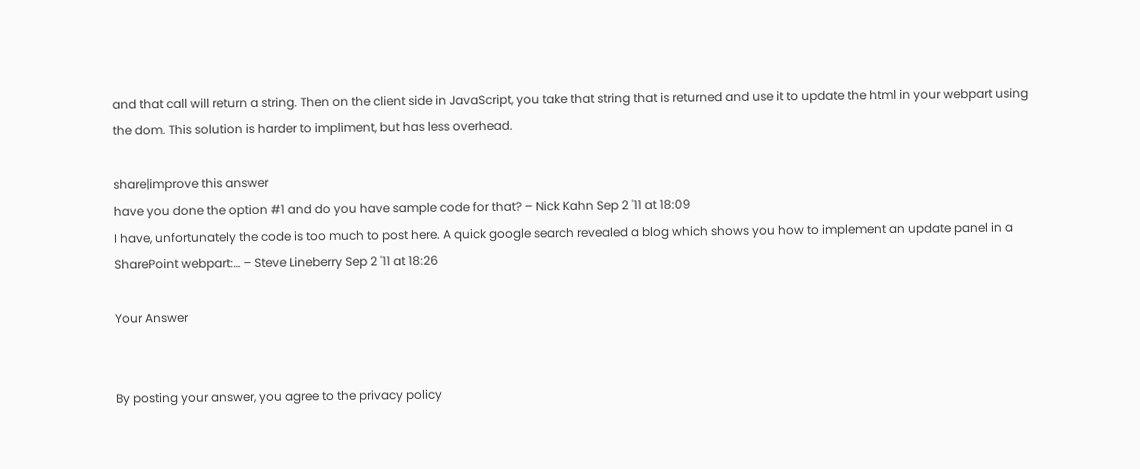and that call will return a string. Then on the client side in JavaScript, you take that string that is returned and use it to update the html in your webpart using the dom. This solution is harder to impliment, but has less overhead.

share|improve this answer
have you done the option #1 and do you have sample code for that? – Nick Kahn Sep 2 '11 at 18:09
I have, unfortunately the code is too much to post here. A quick google search revealed a blog which shows you how to implement an update panel in a SharePoint webpart:… – Steve Lineberry Sep 2 '11 at 18:26

Your Answer


By posting your answer, you agree to the privacy policy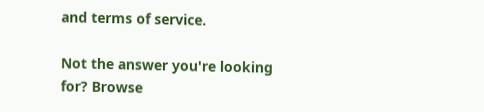and terms of service.

Not the answer you're looking for? Browse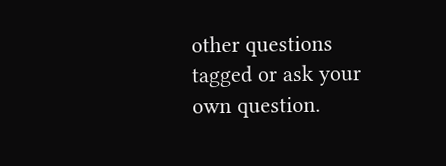other questions tagged or ask your own question.